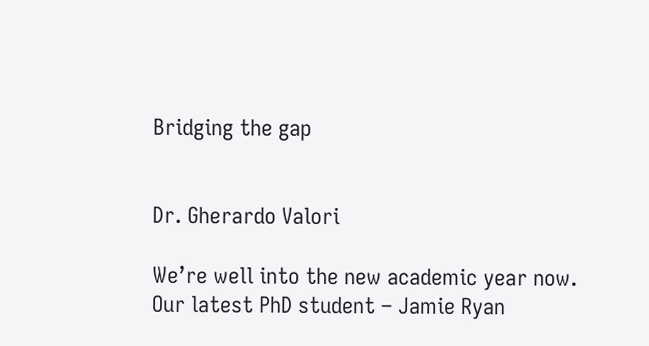Bridging the gap


Dr. Gherardo Valori

We’re well into the new academic year now. Our latest PhD student – Jamie Ryan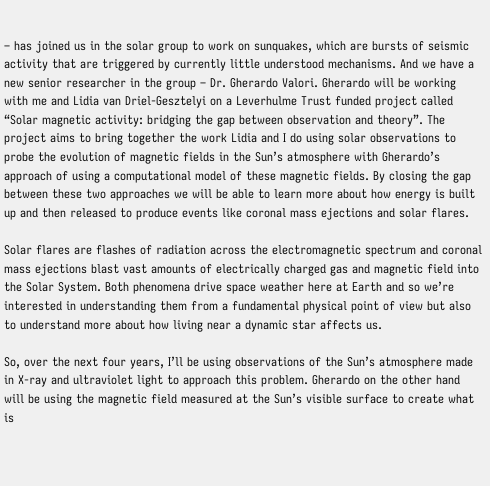– has joined us in the solar group to work on sunquakes, which are bursts of seismic activity that are triggered by currently little understood mechanisms. And we have a new senior researcher in the group – Dr. Gherardo Valori. Gherardo will be working with me and Lidia van Driel-Gesztelyi on a Leverhulme Trust funded project called “Solar magnetic activity: bridging the gap between observation and theory”. The project aims to bring together the work Lidia and I do using solar observations to probe the evolution of magnetic fields in the Sun’s atmosphere with Gherardo’s approach of using a computational model of these magnetic fields. By closing the gap between these two approaches we will be able to learn more about how energy is built up and then released to produce events like coronal mass ejections and solar flares.

Solar flares are flashes of radiation across the electromagnetic spectrum and coronal mass ejections blast vast amounts of electrically charged gas and magnetic field into the Solar System. Both phenomena drive space weather here at Earth and so we’re interested in understanding them from a fundamental physical point of view but also to understand more about how living near a dynamic star affects us.

So, over the next four years, I’ll be using observations of the Sun’s atmosphere made in X-ray and ultraviolet light to approach this problem. Gherardo on the other hand will be using the magnetic field measured at the Sun’s visible surface to create what is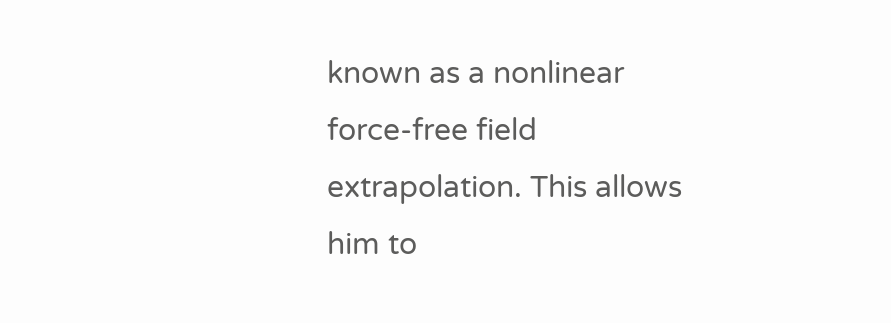known as a nonlinear force-free field extrapolation. This allows him to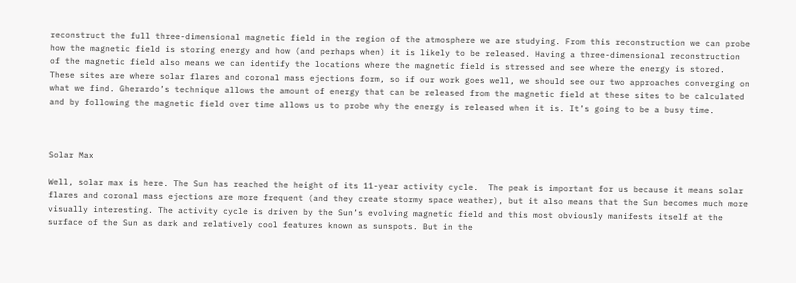reconstruct the full three-dimensional magnetic field in the region of the atmosphere we are studying. From this reconstruction we can probe how the magnetic field is storing energy and how (and perhaps when) it is likely to be released. Having a three-dimensional reconstruction of the magnetic field also means we can identify the locations where the magnetic field is stressed and see where the energy is stored. These sites are where solar flares and coronal mass ejections form, so if our work goes well, we should see our two approaches converging on what we find. Gherardo’s technique allows the amount of energy that can be released from the magnetic field at these sites to be calculated and by following the magnetic field over time allows us to probe why the energy is released when it is. It’s going to be a busy time.



Solar Max

Well, solar max is here. The Sun has reached the height of its 11-year activity cycle.  The peak is important for us because it means solar flares and coronal mass ejections are more frequent (and they create stormy space weather), but it also means that the Sun becomes much more visually interesting. The activity cycle is driven by the Sun’s evolving magnetic field and this most obviously manifests itself at the surface of the Sun as dark and relatively cool features known as sunspots. But in the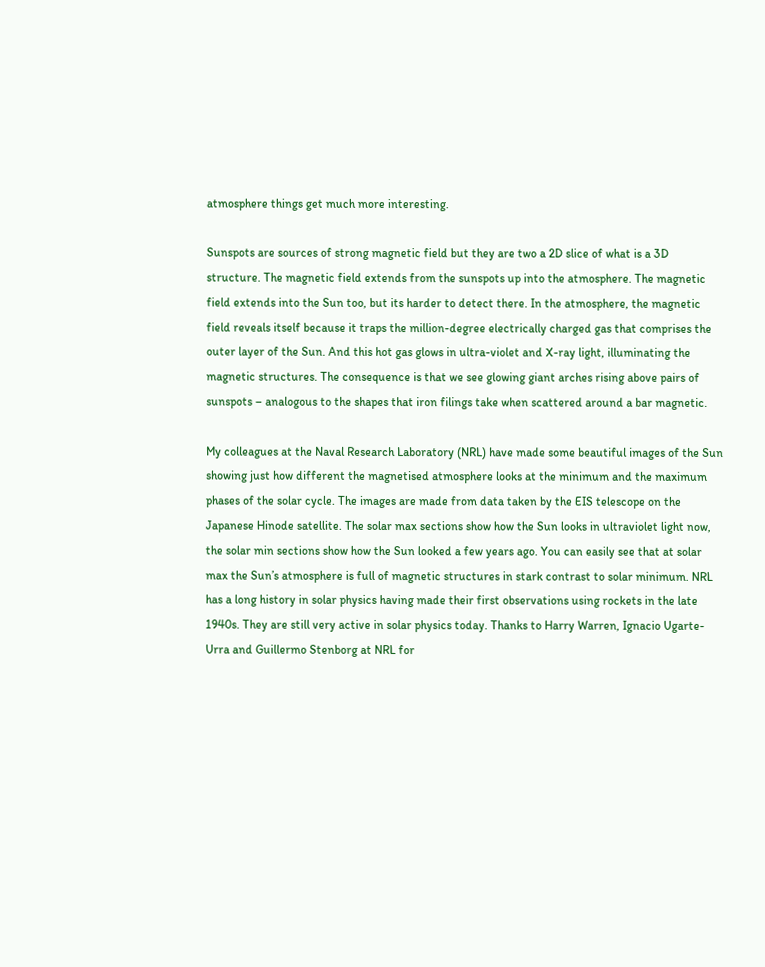atmosphere things get much more interesting.

Sunspots are sources of strong magnetic field but they are two a 2D slice of what is a 3D structure. The magnetic field extends from the sunspots up into the atmosphere. The magnetic field extends into the Sun too, but its harder to detect there. In the atmosphere, the magnetic field reveals itself because it traps the million-degree electrically charged gas that comprises the outer layer of the Sun. And this hot gas glows in ultra-violet and X-ray light, illuminating the magnetic structures. The consequence is that we see glowing giant arches rising above pairs of sunspots – analogous to the shapes that iron filings take when scattered around a bar magnetic.

My colleagues at the Naval Research Laboratory (NRL) have made some beautiful images of the Sun showing just how different the magnetised atmosphere looks at the minimum and the maximum phases of the solar cycle. The images are made from data taken by the EIS telescope on the Japanese Hinode satellite. The solar max sections show how the Sun looks in ultraviolet light now, the solar min sections show how the Sun looked a few years ago. You can easily see that at solar max the Sun’s atmosphere is full of magnetic structures in stark contrast to solar minimum. NRL has a long history in solar physics having made their first observations using rockets in the late 1940s. They are still very active in solar physics today. Thanks to Harry Warren, Ignacio Ugarte-Urra and Guillermo Stenborg at NRL for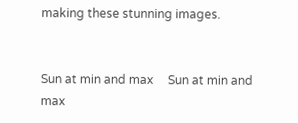making these stunning images.


Sun at min and max     Sun at min and max